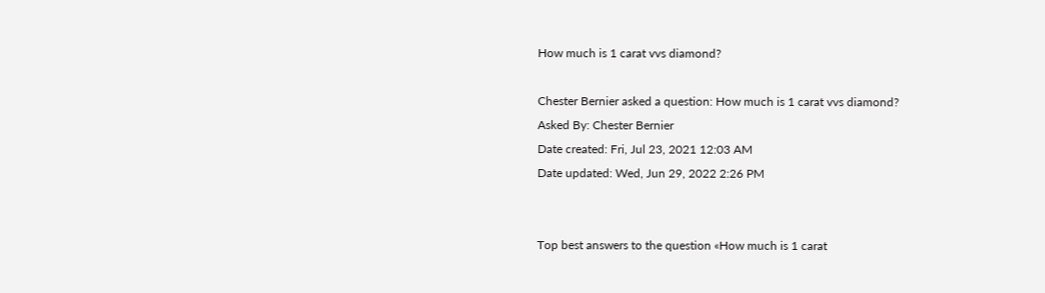How much is 1 carat vvs diamond?

Chester Bernier asked a question: How much is 1 carat vvs diamond?
Asked By: Chester Bernier
Date created: Fri, Jul 23, 2021 12:03 AM
Date updated: Wed, Jun 29, 2022 2:26 PM


Top best answers to the question «How much is 1 carat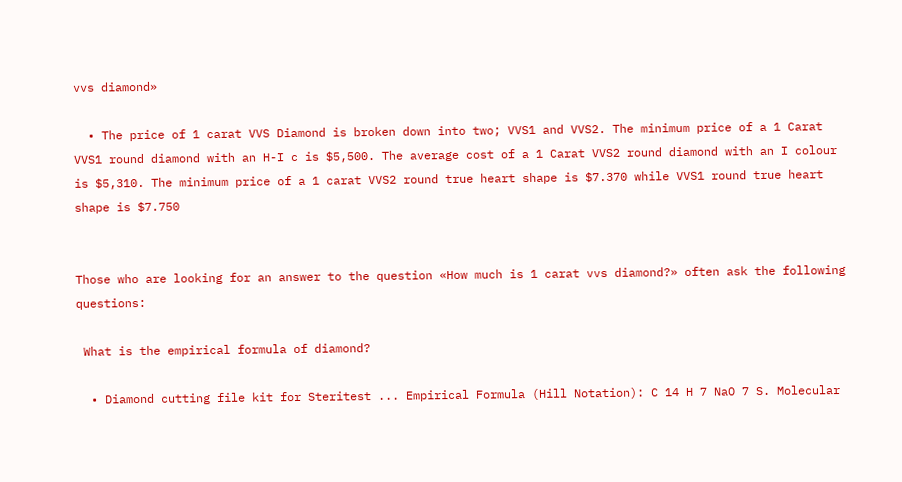vvs diamond»

  • The price of 1 carat VVS Diamond is broken down into two; VVS1 and VVS2. The minimum price of a 1 Carat VVS1 round diamond with an H-I c is $5,500. The average cost of a 1 Carat VVS2 round diamond with an I colour is $5,310. The minimum price of a 1 carat VVS2 round true heart shape is $7.370 while VVS1 round true heart shape is $7.750


Those who are looking for an answer to the question «How much is 1 carat vvs diamond?» often ask the following questions:

 What is the empirical formula of diamond?

  • Diamond cutting file kit for Steritest ... Empirical Formula (Hill Notation): C 14 H 7 NaO 7 S. Molecular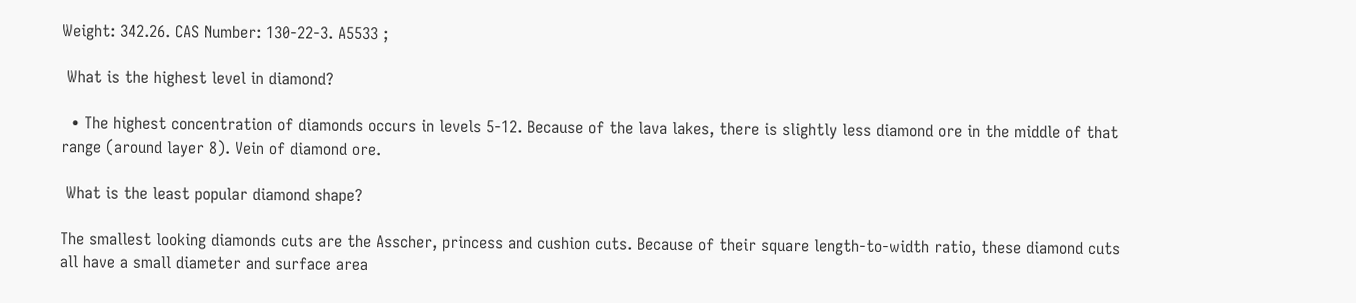Weight: 342.26. CAS Number: 130-22-3. A5533 ;

 What is the highest level in diamond?

  • The highest concentration of diamonds occurs in levels 5-12. Because of the lava lakes, there is slightly less diamond ore in the middle of that range (around layer 8). Vein of diamond ore.

 What is the least popular diamond shape?

The smallest looking diamonds cuts are the Asscher, princess and cushion cuts. Because of their square length-to-width ratio, these diamond cuts all have a small diameter and surface area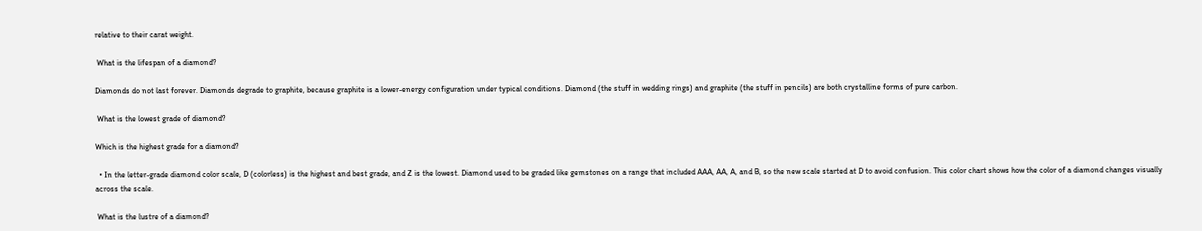relative to their carat weight.

 What is the lifespan of a diamond?

Diamonds do not last forever. Diamonds degrade to graphite, because graphite is a lower-energy configuration under typical conditions. Diamond (the stuff in wedding rings) and graphite (the stuff in pencils) are both crystalline forms of pure carbon.

 What is the lowest grade of diamond?

Which is the highest grade for a diamond?

  • In the letter-grade diamond color scale, D (colorless) is the highest and best grade, and Z is the lowest. Diamond used to be graded like gemstones on a range that included AAA, AA, A, and B, so the new scale started at D to avoid confusion. This color chart shows how the color of a diamond changes visually across the scale.

 What is the lustre of a diamond?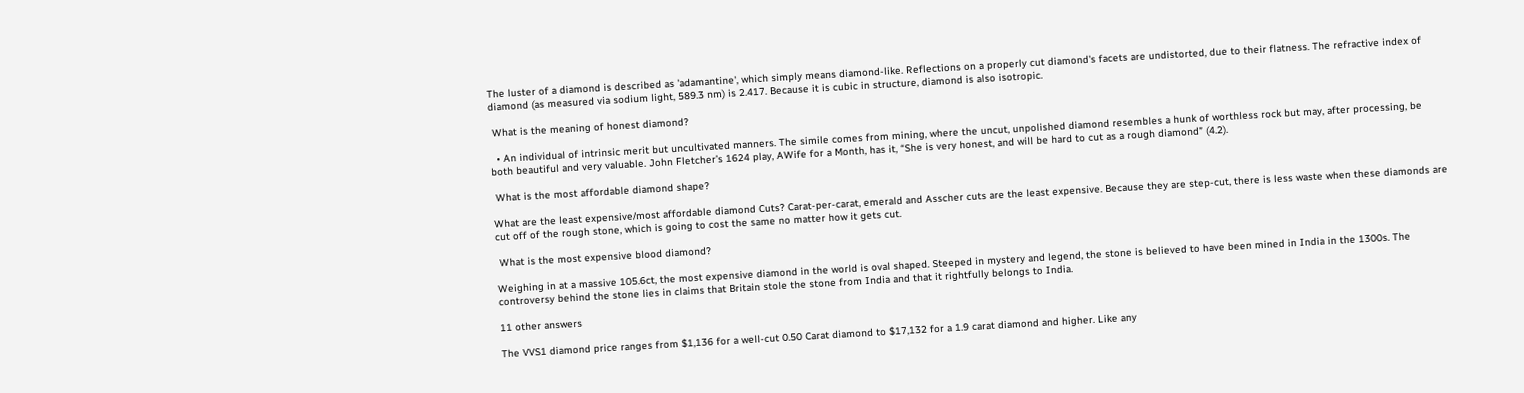The luster of a diamond is described as 'adamantine', which simply means diamond-like. Reflections on a properly cut diamond's facets are undistorted, due to their flatness. The refractive index of diamond (as measured via sodium light, 589.3 nm) is 2.417. Because it is cubic in structure, diamond is also isotropic.

 What is the meaning of honest diamond?

  • An individual of intrinsic merit but uncultivated manners. The simile comes from mining, where the uncut, unpolished diamond resembles a hunk of worthless rock but may, after processing, be both beautiful and very valuable. John Fletcher’s 1624 play, AWife for a Month, has it, “She is very honest, and will be hard to cut as a rough diamond” (4.2).

 What is the most affordable diamond shape?

What are the least expensive/most affordable diamond Cuts? Carat-per-carat, emerald and Asscher cuts are the least expensive. Because they are step-cut, there is less waste when these diamonds are cut off of the rough stone, which is going to cost the same no matter how it gets cut.

 What is the most expensive blood diamond?

Weighing in at a massive 105.6ct, the most expensive diamond in the world is oval shaped. Steeped in mystery and legend, the stone is believed to have been mined in India in the 1300s. The controversy behind the stone lies in claims that Britain stole the stone from India and that it rightfully belongs to India.

11 other answers

The VVS1 diamond price ranges from $1,136 for a well-cut 0.50 Carat diamond to $17,132 for a 1.9 carat diamond and higher. Like any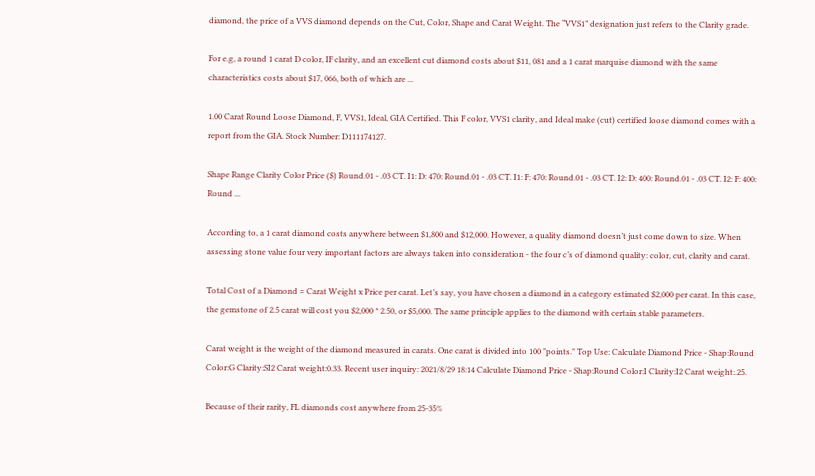diamond, the price of a VVS diamond depends on the Cut, Color, Shape and Carat Weight. The “VVS1” designation just refers to the Clarity grade.

For e.g, a round 1 carat D color, IF clarity, and an excellent cut diamond costs about $11, 081 and a 1 carat marquise diamond with the same characteristics costs about $17, 066, both of which are ...

1.00 Carat Round Loose Diamond, F, VVS1, Ideal, GIA Certified. This F color, VVS1 clarity, and Ideal make (cut) certified loose diamond comes with a report from the GIA. Stock Number: D111174127.

Shape Range Clarity Color Price ($) Round.01 - .03 CT. I1: D: 470: Round.01 - .03 CT. I1: F: 470: Round.01 - .03 CT. I2: D: 400: Round.01 - .03 CT. I2: F: 400: Round ...

According to, a 1 carat diamond costs anywhere between $1,800 and $12,000. However, a quality diamond doesn’t just come down to size. When assessing stone value four very important factors are always taken into consideration - the four c’s of diamond quality: color, cut, clarity and carat.

Total Cost of a Diamond = Carat Weight x Price per carat. Let’s say, you have chosen a diamond in a category estimated $2,000 per carat. In this case, the gemstone of 2.5 carat will cost you $2,000 * 2.50, or $5,000. The same principle applies to the diamond with certain stable parameters.

Carat weight is the weight of the diamond measured in carats. One carat is divided into 100 "points." Top Use: Calculate Diamond Price - Shap:Round Color:G Clarity:SI2 Carat weight:0.33. Recent user inquiry: 2021/8/29 18:14 Calculate Diamond Price - Shap:Round Color:I Clarity:I2 Carat weight:.25.

Because of their rarity, FL diamonds cost anywhere from 25-35%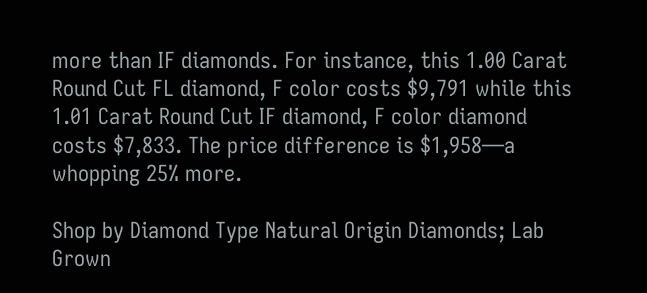more than IF diamonds. For instance, this 1.00 Carat Round Cut FL diamond, F color costs $9,791 while this 1.01 Carat Round Cut IF diamond, F color diamond costs $7,833. The price difference is $1,958—a whopping 25% more.

Shop by Diamond Type Natural Origin Diamonds; Lab Grown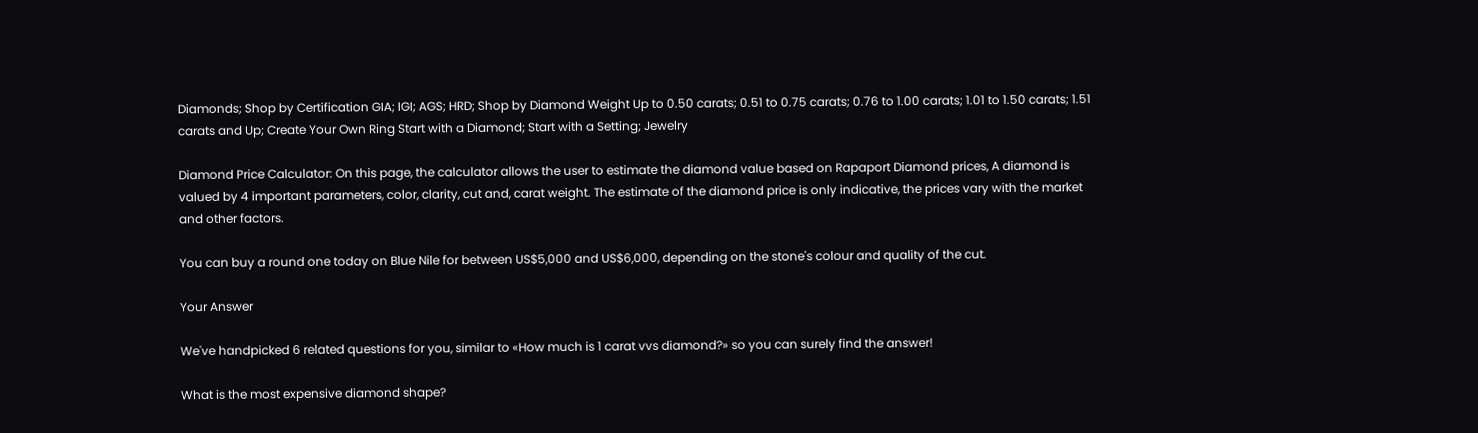Diamonds; Shop by Certification GIA; IGI; AGS; HRD; Shop by Diamond Weight Up to 0.50 carats; 0.51 to 0.75 carats; 0.76 to 1.00 carats; 1.01 to 1.50 carats; 1.51 carats and Up; Create Your Own Ring Start with a Diamond; Start with a Setting; Jewelry

Diamond Price Calculator: On this page, the calculator allows the user to estimate the diamond value based on Rapaport Diamond prices, A diamond is valued by 4 important parameters, color, clarity, cut and, carat weight. The estimate of the diamond price is only indicative, the prices vary with the market and other factors.

You can buy a round one today on Blue Nile for between US$5,000 and US$6,000, depending on the stone's colour and quality of the cut.

Your Answer

We've handpicked 6 related questions for you, similar to «How much is 1 carat vvs diamond?» so you can surely find the answer!

What is the most expensive diamond shape?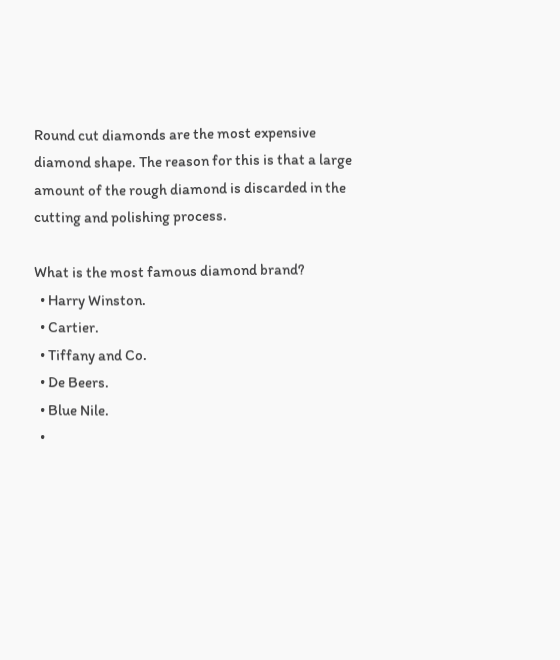Round cut diamonds are the most expensive diamond shape. The reason for this is that a large amount of the rough diamond is discarded in the cutting and polishing process.

What is the most famous diamond brand?
  • Harry Winston.
  • Cartier.
  • Tiffany and Co.
  • De Beers.
  • Blue Nile.
  •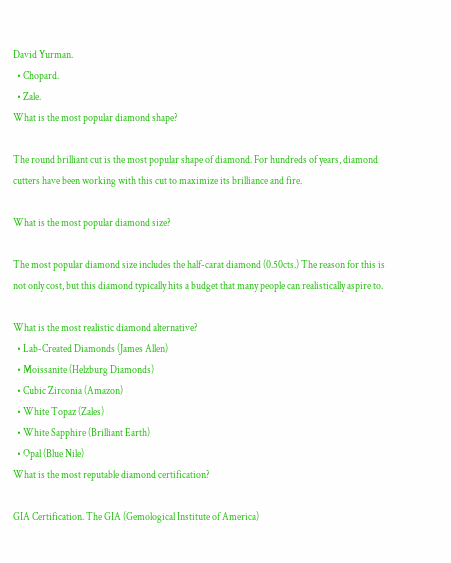David Yurman.
  • Chopard.
  • Zale.
What is the most popular diamond shape?

The round brilliant cut is the most popular shape of diamond. For hundreds of years, diamond cutters have been working with this cut to maximize its brilliance and fire.

What is the most popular diamond size?

The most popular diamond size includes the half-carat diamond (0.50cts.) The reason for this is not only cost, but this diamond typically hits a budget that many people can realistically aspire to.

What is the most realistic diamond alternative?
  • Lab-Created Diamonds (James Allen)
  • Moissanite (Helzburg Diamonds)
  • Cubic Zirconia (Amazon)
  • White Topaz (Zales)
  • White Sapphire (Brilliant Earth)
  • Opal (Blue Nile)
What is the most reputable diamond certification?

GIA Certification. The GIA (Gemological Institute of America)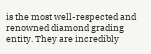is the most well-respected and renowned diamond grading entity. They are incredibly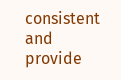consistent and provide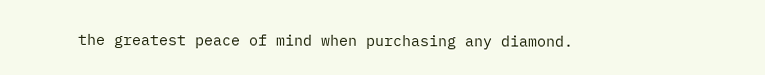the greatest peace of mind when purchasing any diamond.